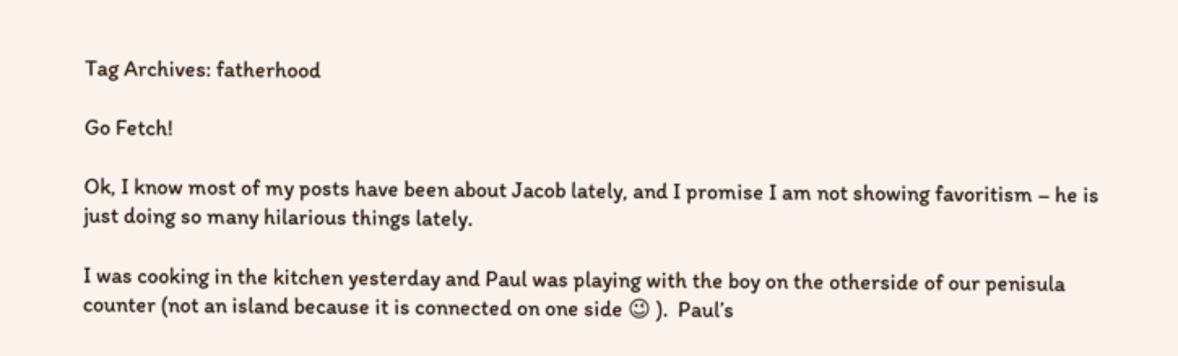Tag Archives: fatherhood

Go Fetch!

Ok, I know most of my posts have been about Jacob lately, and I promise I am not showing favoritism – he is just doing so many hilarious things lately.

I was cooking in the kitchen yesterday and Paul was playing with the boy on the otherside of our penisula counter (not an island because it is connected on one side 😉 ).  Paul’s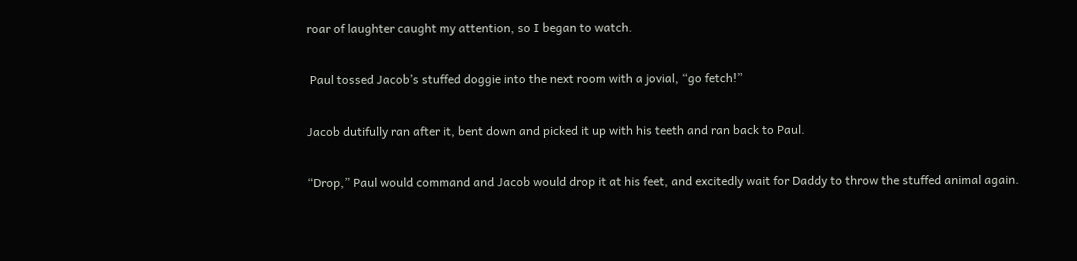roar of laughter caught my attention, so I began to watch.

 Paul tossed Jacob’s stuffed doggie into the next room with a jovial, “go fetch!”

Jacob dutifully ran after it, bent down and picked it up with his teeth and ran back to Paul.

“Drop,” Paul would command and Jacob would drop it at his feet, and excitedly wait for Daddy to throw the stuffed animal again.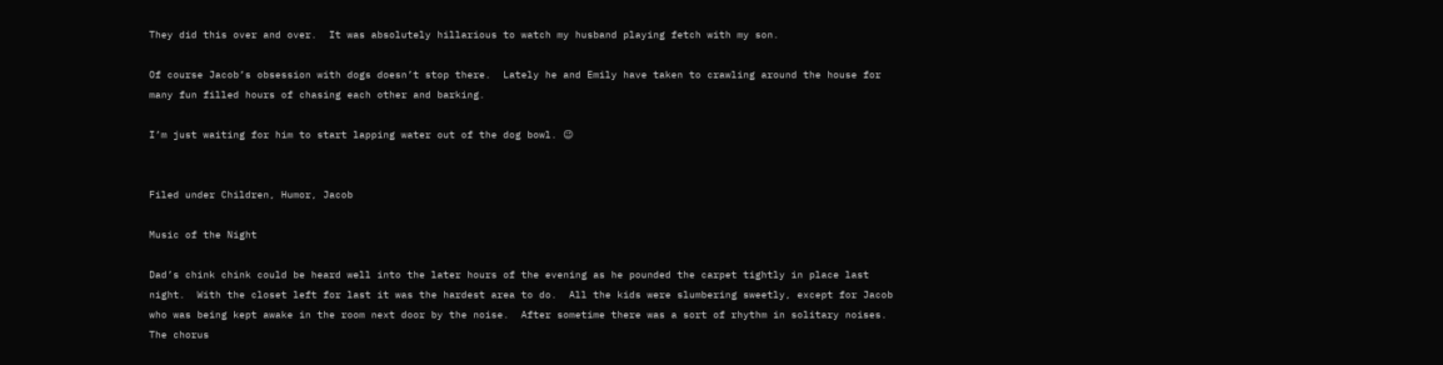They did this over and over.  It was absolutely hillarious to watch my husband playing fetch with my son.

Of course Jacob’s obsession with dogs doesn’t stop there.  Lately he and Emily have taken to crawling around the house for many fun filled hours of chasing each other and barking.

I’m just waiting for him to start lapping water out of the dog bowl. 😉


Filed under Children, Humor, Jacob

Music of the Night

Dad’s chink chink could be heard well into the later hours of the evening as he pounded the carpet tightly in place last night.  With the closet left for last it was the hardest area to do.  All the kids were slumbering sweetly, except for Jacob who was being kept awake in the room next door by the noise.  After sometime there was a sort of rhythm in solitary noises.  The chorus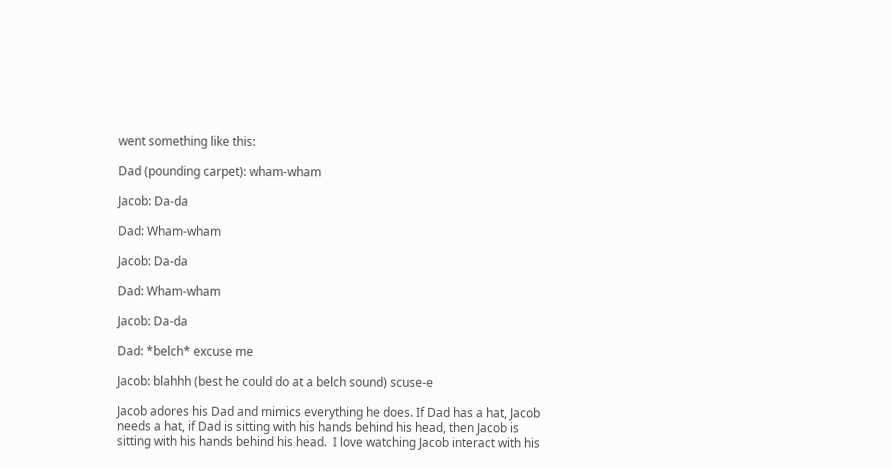went something like this:

Dad (pounding carpet): wham-wham

Jacob: Da-da

Dad: Wham-wham

Jacob: Da-da

Dad: Wham-wham

Jacob: Da-da

Dad: *belch* excuse me

Jacob: blahhh (best he could do at a belch sound) scuse-e

Jacob adores his Dad and mimics everything he does. If Dad has a hat, Jacob needs a hat, if Dad is sitting with his hands behind his head, then Jacob is sitting with his hands behind his head.  I love watching Jacob interact with his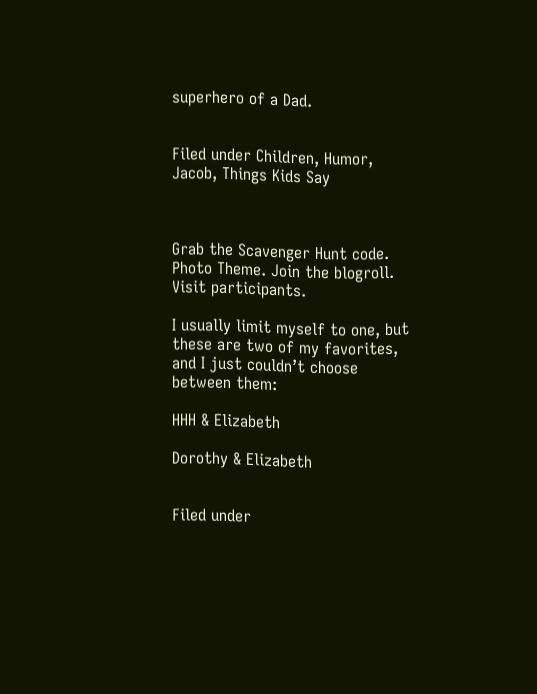superhero of a Dad.


Filed under Children, Humor, Jacob, Things Kids Say



Grab the Scavenger Hunt code.
Photo Theme. Join the blogroll. Visit participants.

I usually limit myself to one, but these are two of my favorites, and I just couldn’t choose between them:

HHH & Elizabeth

Dorothy & Elizabeth


Filed under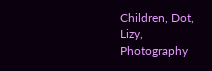Children, Dot, Lizy, Photography